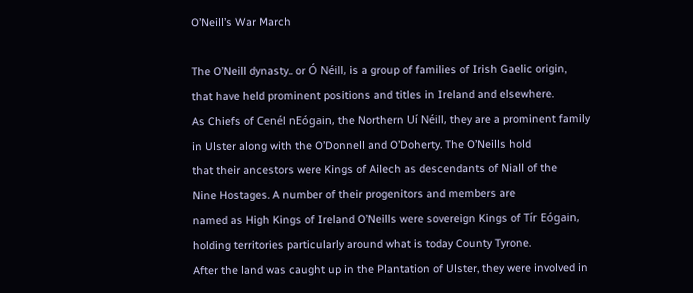O’Neill’s War March

The O’Neill dynasty.. or Ó Néill, is a group of families of Irish Gaelic origin,
that have held prominent positions and titles in Ireland and elsewhere.
As Chiefs of Cenél nEógain, the Northern Uí Néill, they are a prominent family
in Ulster along with the O’Donnell and O’Doherty. The O’Neills hold
that their ancestors were Kings of Ailech as descendants of Niall of the
Nine Hostages. A number of their progenitors and members are
named as High Kings of Ireland O’Neills were sovereign Kings of Tír Eógain,
holding territories particularly around what is today County Tyrone.
After the land was caught up in the Plantation of Ulster, they were involved in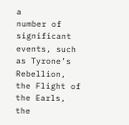a
number of significant events, such as Tyrone’s Rebellion, the Flight of the Earls, the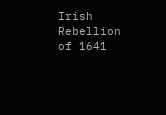Irish Rebellion of 1641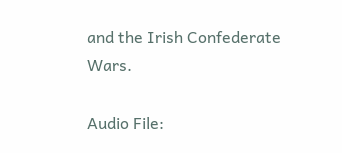and the Irish Confederate Wars.

Audio File: